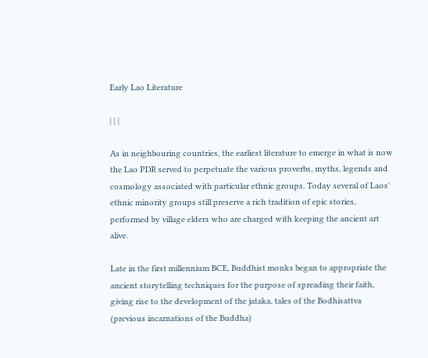Early Lao Literature

| | |

As in neighbouring countries, the earliest literature to emerge in what is now the Lao PDR served to perpetuate the various proverbs, myths, legends and cosmology associated with particular ethnic groups. Today several of Laos' ethnic minority groups still preserve a rich tradition of epic stories, performed by village elders who are charged with keeping the ancient art alive.

Late in the first millennium BCE, Buddhist monks began to appropriate the ancient storytelling techniques for the purpose of spreading their faith, giving rise to the development of the jataka, tales of the Bodhisattva (previous incarnations of the Buddha)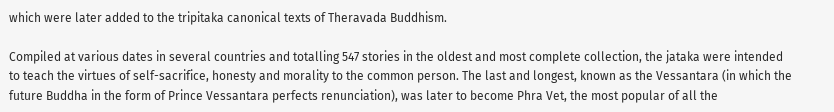which were later added to the tripitaka canonical texts of Theravada Buddhism.

Compiled at various dates in several countries and totalling 547 stories in the oldest and most complete collection, the jataka were intended to teach the virtues of self-sacrifice, honesty and morality to the common person. The last and longest, known as the Vessantara (in which the future Buddha in the form of Prince Vessantara perfects renunciation), was later to become Phra Vet, the most popular of all the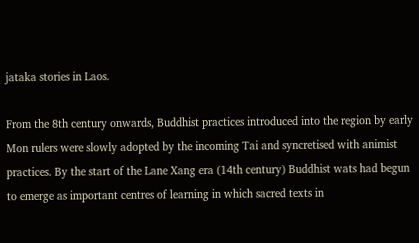jataka stories in Laos.

From the 8th century onwards, Buddhist practices introduced into the region by early Mon rulers were slowly adopted by the incoming Tai and syncretised with animist practices. By the start of the Lane Xang era (14th century) Buddhist wats had begun to emerge as important centres of learning in which sacred texts in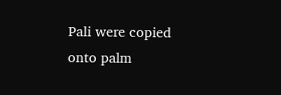Pali were copied onto palm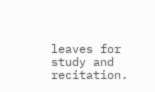leaves for study and recitation.